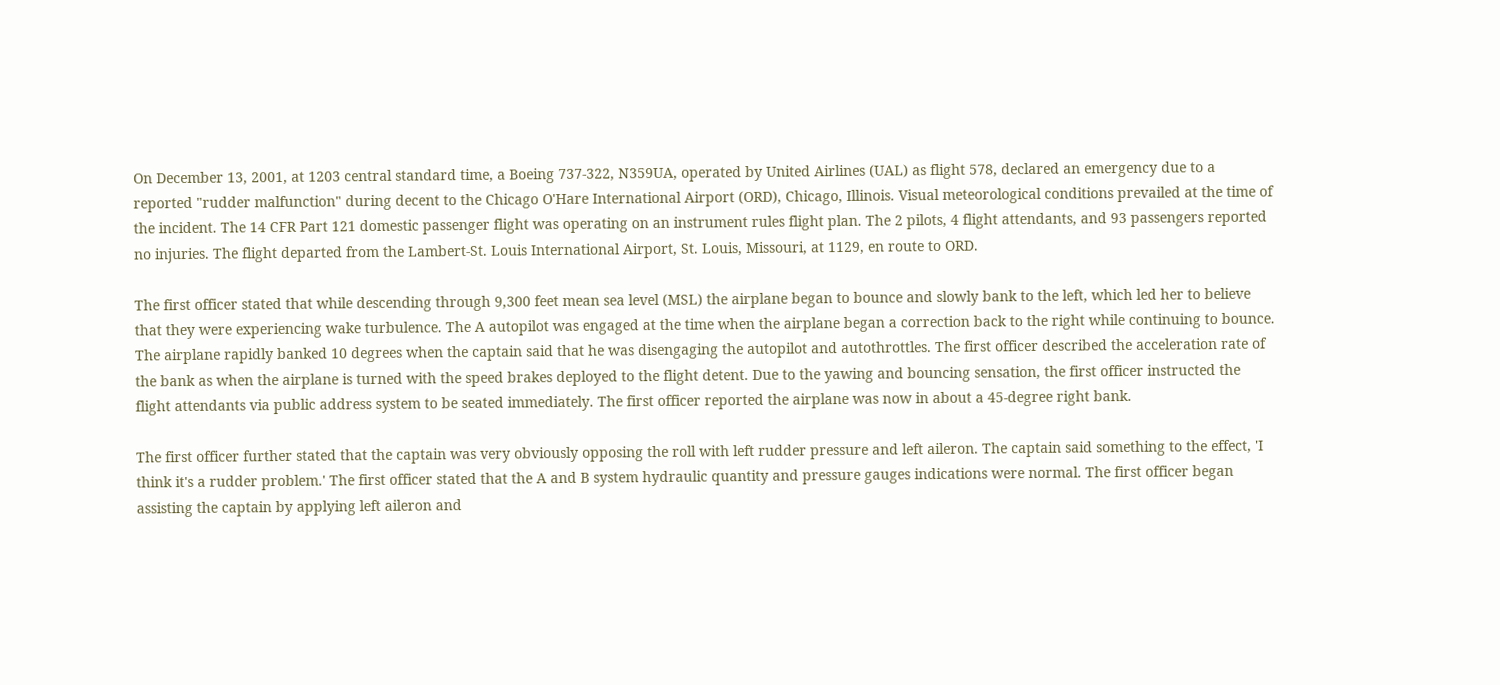On December 13, 2001, at 1203 central standard time, a Boeing 737-322, N359UA, operated by United Airlines (UAL) as flight 578, declared an emergency due to a reported "rudder malfunction" during decent to the Chicago O'Hare International Airport (ORD), Chicago, Illinois. Visual meteorological conditions prevailed at the time of the incident. The 14 CFR Part 121 domestic passenger flight was operating on an instrument rules flight plan. The 2 pilots, 4 flight attendants, and 93 passengers reported no injuries. The flight departed from the Lambert-St. Louis International Airport, St. Louis, Missouri, at 1129, en route to ORD.

The first officer stated that while descending through 9,300 feet mean sea level (MSL) the airplane began to bounce and slowly bank to the left, which led her to believe that they were experiencing wake turbulence. The A autopilot was engaged at the time when the airplane began a correction back to the right while continuing to bounce. The airplane rapidly banked 10 degrees when the captain said that he was disengaging the autopilot and autothrottles. The first officer described the acceleration rate of the bank as when the airplane is turned with the speed brakes deployed to the flight detent. Due to the yawing and bouncing sensation, the first officer instructed the flight attendants via public address system to be seated immediately. The first officer reported the airplane was now in about a 45-degree right bank.

The first officer further stated that the captain was very obviously opposing the roll with left rudder pressure and left aileron. The captain said something to the effect, 'I think it's a rudder problem.' The first officer stated that the A and B system hydraulic quantity and pressure gauges indications were normal. The first officer began assisting the captain by applying left aileron and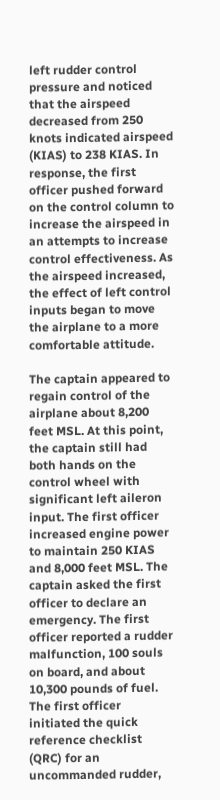left rudder control pressure and noticed that the airspeed decreased from 250 knots indicated airspeed (KIAS) to 238 KIAS. In response, the first officer pushed forward on the control column to increase the airspeed in an attempts to increase control effectiveness. As the airspeed increased, the effect of left control inputs began to move the airplane to a more comfortable attitude.

The captain appeared to regain control of the airplane about 8,200 feet MSL. At this point, the captain still had both hands on the control wheel with significant left aileron input. The first officer increased engine power to maintain 250 KIAS and 8,000 feet MSL. The captain asked the first officer to declare an emergency. The first officer reported a rudder malfunction, 100 souls on board, and about 10,300 pounds of fuel. The first officer initiated the quick reference checklist (QRC) for an uncommanded rudder,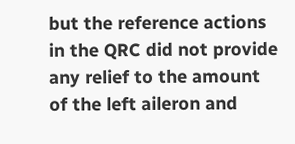but the reference actions in the QRC did not provide any relief to the amount of the left aileron and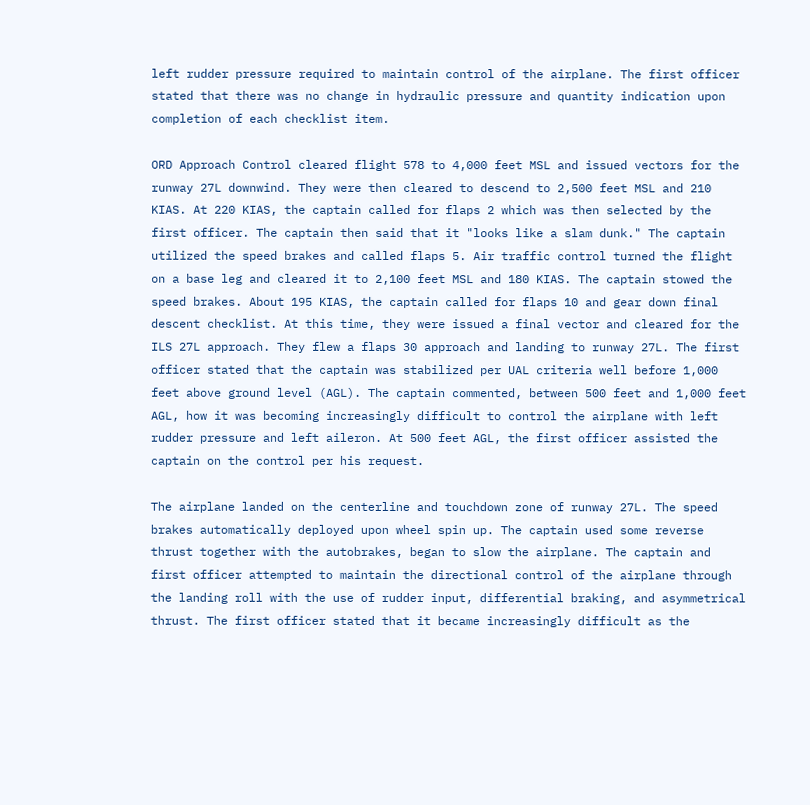left rudder pressure required to maintain control of the airplane. The first officer stated that there was no change in hydraulic pressure and quantity indication upon completion of each checklist item.

ORD Approach Control cleared flight 578 to 4,000 feet MSL and issued vectors for the runway 27L downwind. They were then cleared to descend to 2,500 feet MSL and 210 KIAS. At 220 KIAS, the captain called for flaps 2 which was then selected by the first officer. The captain then said that it "looks like a slam dunk." The captain utilized the speed brakes and called flaps 5. Air traffic control turned the flight on a base leg and cleared it to 2,100 feet MSL and 180 KIAS. The captain stowed the speed brakes. About 195 KIAS, the captain called for flaps 10 and gear down final descent checklist. At this time, they were issued a final vector and cleared for the ILS 27L approach. They flew a flaps 30 approach and landing to runway 27L. The first officer stated that the captain was stabilized per UAL criteria well before 1,000 feet above ground level (AGL). The captain commented, between 500 feet and 1,000 feet AGL, how it was becoming increasingly difficult to control the airplane with left rudder pressure and left aileron. At 500 feet AGL, the first officer assisted the captain on the control per his request.

The airplane landed on the centerline and touchdown zone of runway 27L. The speed brakes automatically deployed upon wheel spin up. The captain used some reverse thrust together with the autobrakes, began to slow the airplane. The captain and first officer attempted to maintain the directional control of the airplane through the landing roll with the use of rudder input, differential braking, and asymmetrical thrust. The first officer stated that it became increasingly difficult as the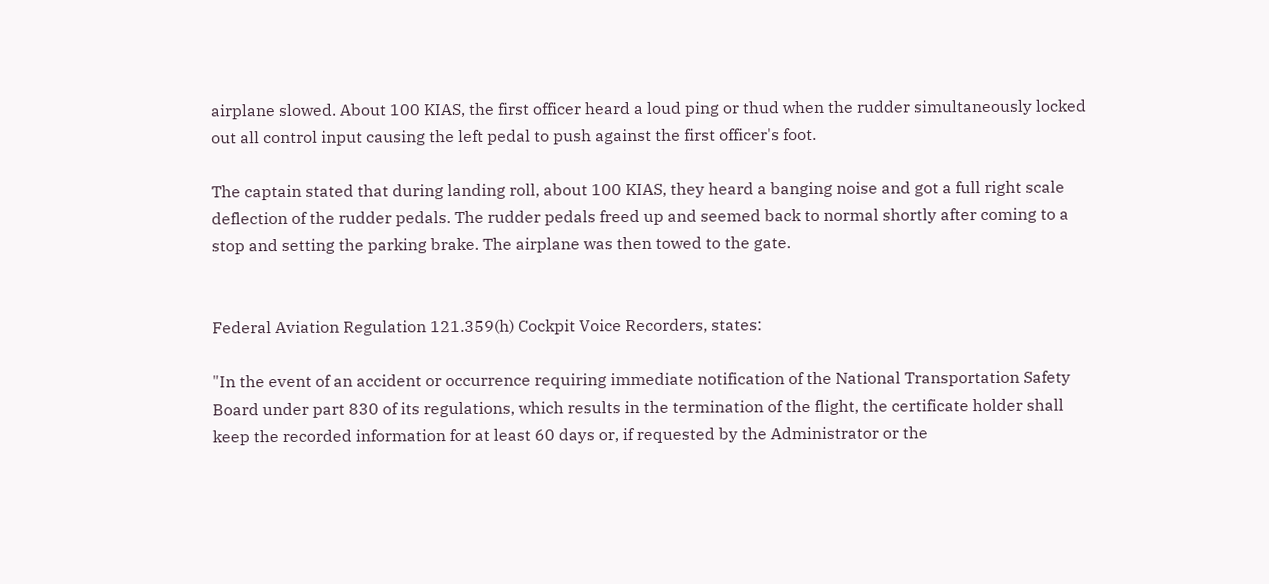airplane slowed. About 100 KIAS, the first officer heard a loud ping or thud when the rudder simultaneously locked out all control input causing the left pedal to push against the first officer's foot.

The captain stated that during landing roll, about 100 KIAS, they heard a banging noise and got a full right scale deflection of the rudder pedals. The rudder pedals freed up and seemed back to normal shortly after coming to a stop and setting the parking brake. The airplane was then towed to the gate.


Federal Aviation Regulation 121.359(h) Cockpit Voice Recorders, states:

"In the event of an accident or occurrence requiring immediate notification of the National Transportation Safety Board under part 830 of its regulations, which results in the termination of the flight, the certificate holder shall keep the recorded information for at least 60 days or, if requested by the Administrator or the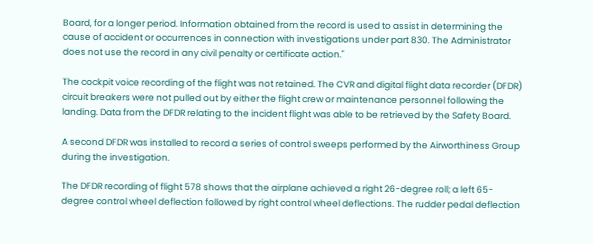Board, for a longer period. Information obtained from the record is used to assist in determining the cause of accident or occurrences in connection with investigations under part 830. The Administrator does not use the record in any civil penalty or certificate action."

The cockpit voice recording of the flight was not retained. The CVR and digital flight data recorder (DFDR) circuit breakers were not pulled out by either the flight crew or maintenance personnel following the landing. Data from the DFDR relating to the incident flight was able to be retrieved by the Safety Board.

A second DFDR was installed to record a series of control sweeps performed by the Airworthiness Group during the investigation.

The DFDR recording of flight 578 shows that the airplane achieved a right 26-degree roll; a left 65-degree control wheel deflection followed by right control wheel deflections. The rudder pedal deflection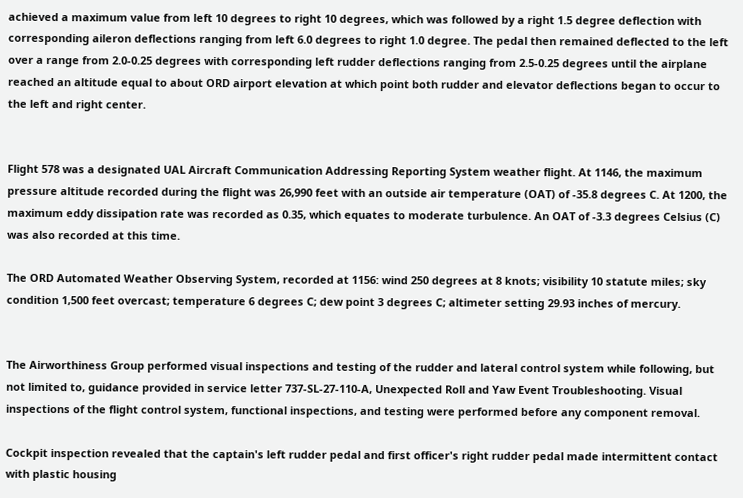achieved a maximum value from left 10 degrees to right 10 degrees, which was followed by a right 1.5 degree deflection with corresponding aileron deflections ranging from left 6.0 degrees to right 1.0 degree. The pedal then remained deflected to the left over a range from 2.0-0.25 degrees with corresponding left rudder deflections ranging from 2.5-0.25 degrees until the airplane reached an altitude equal to about ORD airport elevation at which point both rudder and elevator deflections began to occur to the left and right center.


Flight 578 was a designated UAL Aircraft Communication Addressing Reporting System weather flight. At 1146, the maximum pressure altitude recorded during the flight was 26,990 feet with an outside air temperature (OAT) of -35.8 degrees C. At 1200, the maximum eddy dissipation rate was recorded as 0.35, which equates to moderate turbulence. An OAT of -3.3 degrees Celsius (C) was also recorded at this time.

The ORD Automated Weather Observing System, recorded at 1156: wind 250 degrees at 8 knots; visibility 10 statute miles; sky condition 1,500 feet overcast; temperature 6 degrees C; dew point 3 degrees C; altimeter setting 29.93 inches of mercury.


The Airworthiness Group performed visual inspections and testing of the rudder and lateral control system while following, but not limited to, guidance provided in service letter 737-SL-27-110-A, Unexpected Roll and Yaw Event Troubleshooting. Visual inspections of the flight control system, functional inspections, and testing were performed before any component removal.

Cockpit inspection revealed that the captain's left rudder pedal and first officer's right rudder pedal made intermittent contact with plastic housing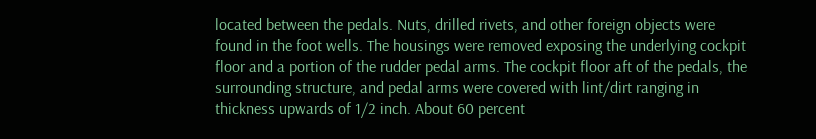located between the pedals. Nuts, drilled rivets, and other foreign objects were found in the foot wells. The housings were removed exposing the underlying cockpit floor and a portion of the rudder pedal arms. The cockpit floor aft of the pedals, the surrounding structure, and pedal arms were covered with lint/dirt ranging in thickness upwards of 1/2 inch. About 60 percent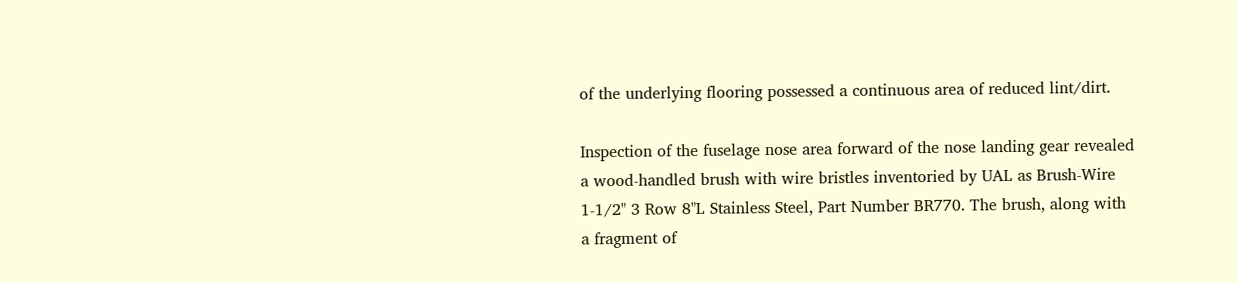of the underlying flooring possessed a continuous area of reduced lint/dirt.

Inspection of the fuselage nose area forward of the nose landing gear revealed a wood-handled brush with wire bristles inventoried by UAL as Brush-Wire 1-1/2" 3 Row 8"L Stainless Steel, Part Number BR770. The brush, along with a fragment of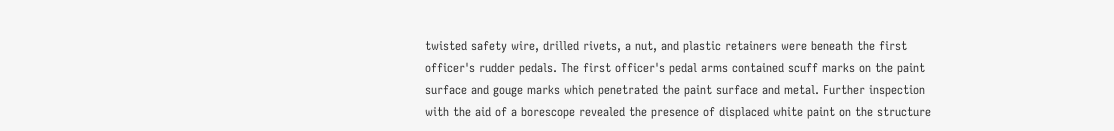twisted safety wire, drilled rivets, a nut, and plastic retainers were beneath the first officer's rudder pedals. The first officer's pedal arms contained scuff marks on the paint surface and gouge marks which penetrated the paint surface and metal. Further inspection with the aid of a borescope revealed the presence of displaced white paint on the structure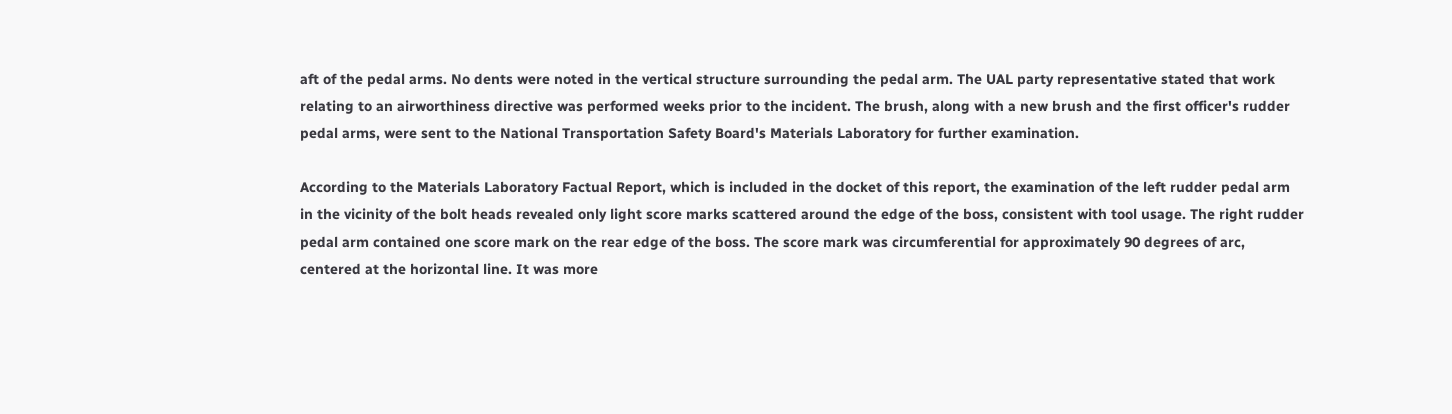aft of the pedal arms. No dents were noted in the vertical structure surrounding the pedal arm. The UAL party representative stated that work relating to an airworthiness directive was performed weeks prior to the incident. The brush, along with a new brush and the first officer's rudder pedal arms, were sent to the National Transportation Safety Board's Materials Laboratory for further examination.

According to the Materials Laboratory Factual Report, which is included in the docket of this report, the examination of the left rudder pedal arm in the vicinity of the bolt heads revealed only light score marks scattered around the edge of the boss, consistent with tool usage. The right rudder pedal arm contained one score mark on the rear edge of the boss. The score mark was circumferential for approximately 90 degrees of arc, centered at the horizontal line. It was more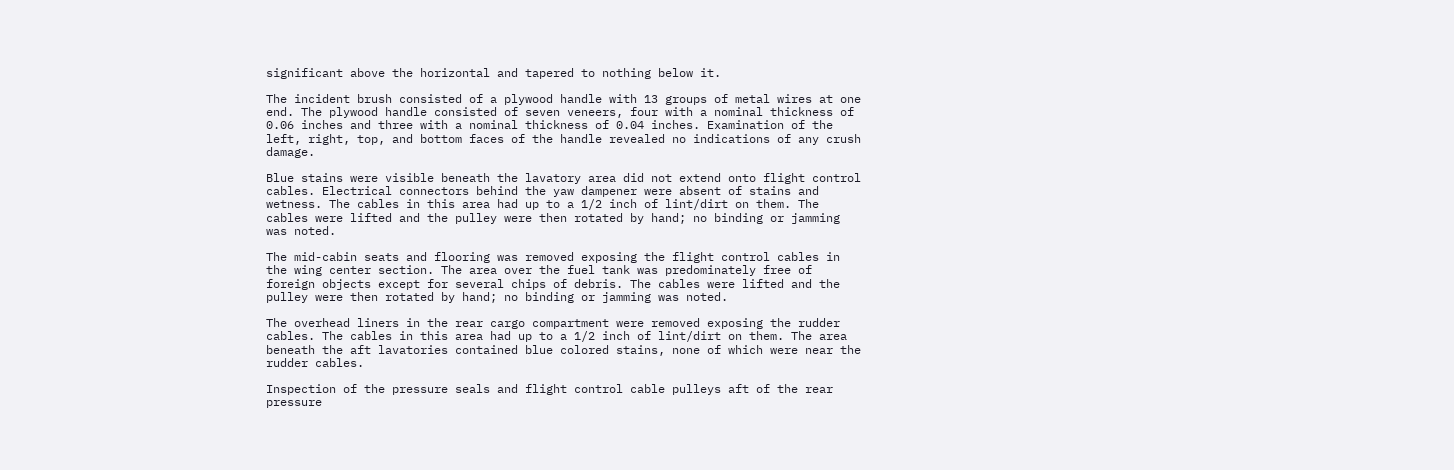significant above the horizontal and tapered to nothing below it.

The incident brush consisted of a plywood handle with 13 groups of metal wires at one end. The plywood handle consisted of seven veneers, four with a nominal thickness of 0.06 inches and three with a nominal thickness of 0.04 inches. Examination of the left, right, top, and bottom faces of the handle revealed no indications of any crush damage.

Blue stains were visible beneath the lavatory area did not extend onto flight control cables. Electrical connectors behind the yaw dampener were absent of stains and wetness. The cables in this area had up to a 1/2 inch of lint/dirt on them. The cables were lifted and the pulley were then rotated by hand; no binding or jamming was noted.

The mid-cabin seats and flooring was removed exposing the flight control cables in the wing center section. The area over the fuel tank was predominately free of foreign objects except for several chips of debris. The cables were lifted and the pulley were then rotated by hand; no binding or jamming was noted.

The overhead liners in the rear cargo compartment were removed exposing the rudder cables. The cables in this area had up to a 1/2 inch of lint/dirt on them. The area beneath the aft lavatories contained blue colored stains, none of which were near the rudder cables.

Inspection of the pressure seals and flight control cable pulleys aft of the rear pressure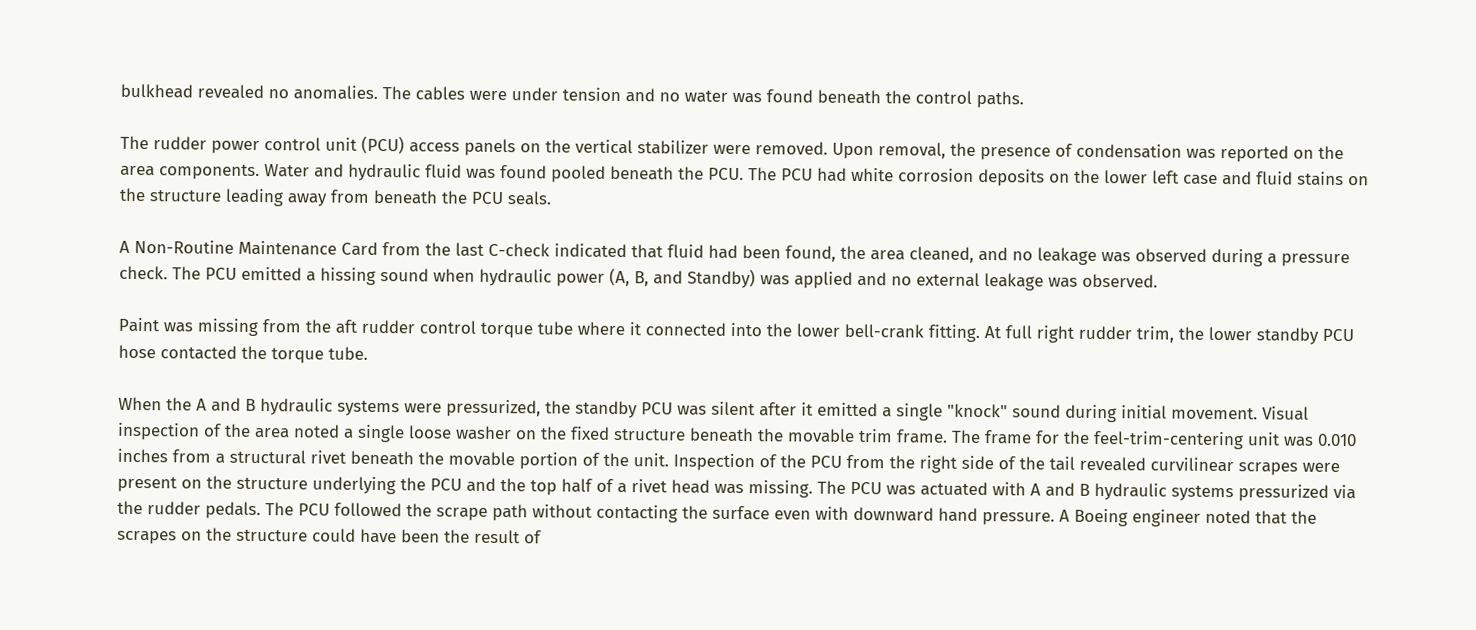bulkhead revealed no anomalies. The cables were under tension and no water was found beneath the control paths.

The rudder power control unit (PCU) access panels on the vertical stabilizer were removed. Upon removal, the presence of condensation was reported on the area components. Water and hydraulic fluid was found pooled beneath the PCU. The PCU had white corrosion deposits on the lower left case and fluid stains on the structure leading away from beneath the PCU seals.

A Non-Routine Maintenance Card from the last C-check indicated that fluid had been found, the area cleaned, and no leakage was observed during a pressure check. The PCU emitted a hissing sound when hydraulic power (A, B, and Standby) was applied and no external leakage was observed.

Paint was missing from the aft rudder control torque tube where it connected into the lower bell-crank fitting. At full right rudder trim, the lower standby PCU hose contacted the torque tube.

When the A and B hydraulic systems were pressurized, the standby PCU was silent after it emitted a single "knock" sound during initial movement. Visual inspection of the area noted a single loose washer on the fixed structure beneath the movable trim frame. The frame for the feel-trim-centering unit was 0.010 inches from a structural rivet beneath the movable portion of the unit. Inspection of the PCU from the right side of the tail revealed curvilinear scrapes were present on the structure underlying the PCU and the top half of a rivet head was missing. The PCU was actuated with A and B hydraulic systems pressurized via the rudder pedals. The PCU followed the scrape path without contacting the surface even with downward hand pressure. A Boeing engineer noted that the scrapes on the structure could have been the result of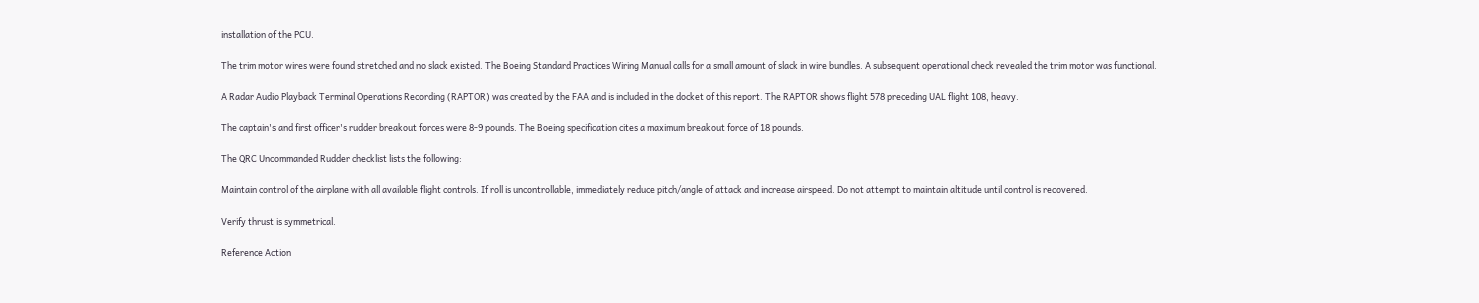installation of the PCU.

The trim motor wires were found stretched and no slack existed. The Boeing Standard Practices Wiring Manual calls for a small amount of slack in wire bundles. A subsequent operational check revealed the trim motor was functional.

A Radar Audio Playback Terminal Operations Recording (RAPTOR) was created by the FAA and is included in the docket of this report. The RAPTOR shows flight 578 preceding UAL flight 108, heavy.

The captain's and first officer's rudder breakout forces were 8-9 pounds. The Boeing specification cites a maximum breakout force of 18 pounds.

The QRC Uncommanded Rudder checklist lists the following:

Maintain control of the airplane with all available flight controls. If roll is uncontrollable, immediately reduce pitch/angle of attack and increase airspeed. Do not attempt to maintain altitude until control is recovered.

Verify thrust is symmetrical.

Reference Action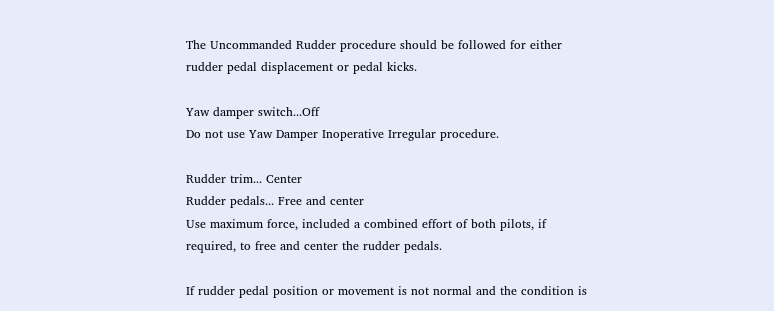The Uncommanded Rudder procedure should be followed for either rudder pedal displacement or pedal kicks.

Yaw damper switch...Off
Do not use Yaw Damper Inoperative Irregular procedure.

Rudder trim... Center
Rudder pedals... Free and center
Use maximum force, included a combined effort of both pilots, if required, to free and center the rudder pedals.

If rudder pedal position or movement is not normal and the condition is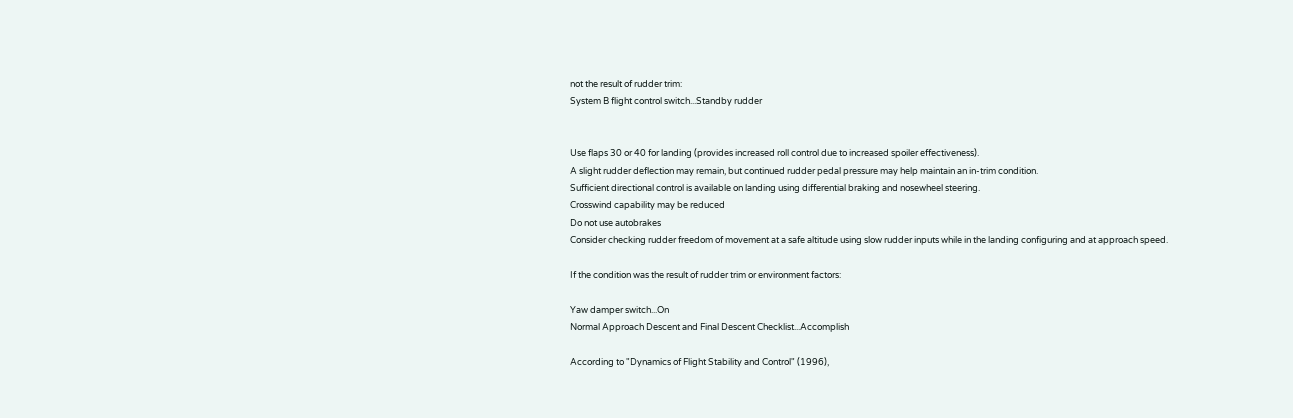not the result of rudder trim:
System B flight control switch...Standby rudder


Use flaps 30 or 40 for landing (provides increased roll control due to increased spoiler effectiveness).
A slight rudder deflection may remain, but continued rudder pedal pressure may help maintain an in-trim condition.
Sufficient directional control is available on landing using differential braking and nosewheel steering.
Crosswind capability may be reduced
Do not use autobrakes
Consider checking rudder freedom of movement at a safe altitude using slow rudder inputs while in the landing configuring and at approach speed.

If the condition was the result of rudder trim or environment factors:

Yaw damper switch...On
Normal Approach Descent and Final Descent Checklist...Accomplish

According to "Dynamics of Flight Stability and Control" (1996),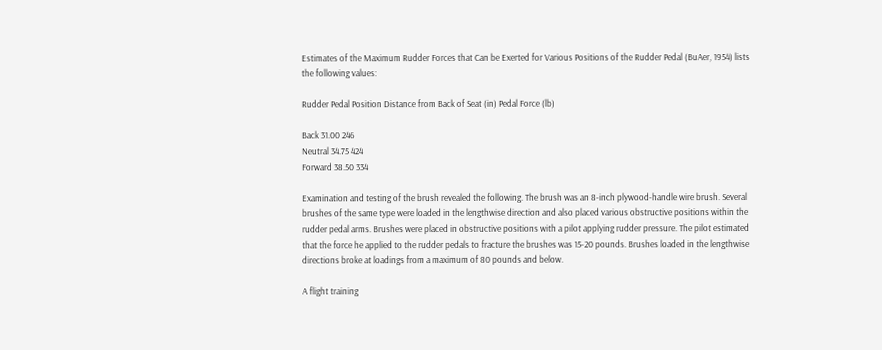Estimates of the Maximum Rudder Forces that Can be Exerted for Various Positions of the Rudder Pedal (BuAer, 1954) lists the following values:

Rudder Pedal Position Distance from Back of Seat (in) Pedal Force (lb)

Back 31.00 246
Neutral 34.75 424
Forward 38.50 334

Examination and testing of the brush revealed the following. The brush was an 8-inch plywood-handle wire brush. Several brushes of the same type were loaded in the lengthwise direction and also placed various obstructive positions within the rudder pedal arms. Brushes were placed in obstructive positions with a pilot applying rudder pressure. The pilot estimated that the force he applied to the rudder pedals to fracture the brushes was 15-20 pounds. Brushes loaded in the lengthwise directions broke at loadings from a maximum of 80 pounds and below.

A flight training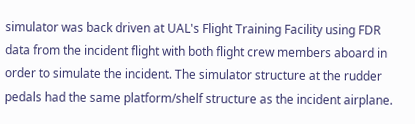simulator was back driven at UAL's Flight Training Facility using FDR data from the incident flight with both flight crew members aboard in order to simulate the incident. The simulator structure at the rudder pedals had the same platform/shelf structure as the incident airplane.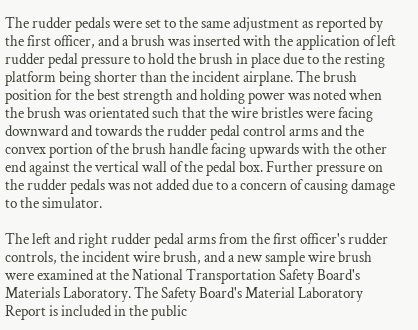The rudder pedals were set to the same adjustment as reported by the first officer, and a brush was inserted with the application of left rudder pedal pressure to hold the brush in place due to the resting platform being shorter than the incident airplane. The brush position for the best strength and holding power was noted when the brush was orientated such that the wire bristles were facing downward and towards the rudder pedal control arms and the convex portion of the brush handle facing upwards with the other end against the vertical wall of the pedal box. Further pressure on the rudder pedals was not added due to a concern of causing damage to the simulator.

The left and right rudder pedal arms from the first officer's rudder controls, the incident wire brush, and a new sample wire brush were examined at the National Transportation Safety Board's Materials Laboratory. The Safety Board's Material Laboratory Report is included in the public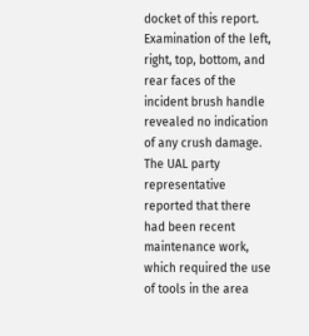docket of this report. Examination of the left, right, top, bottom, and rear faces of the incident brush handle revealed no indication of any crush damage. The UAL party representative reported that there had been recent maintenance work, which required the use of tools in the area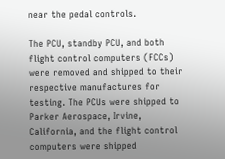near the pedal controls.

The PCU, standby PCU, and both flight control computers (FCCs) were removed and shipped to their respective manufactures for testing. The PCUs were shipped to Parker Aerospace, Irvine, California, and the flight control computers were shipped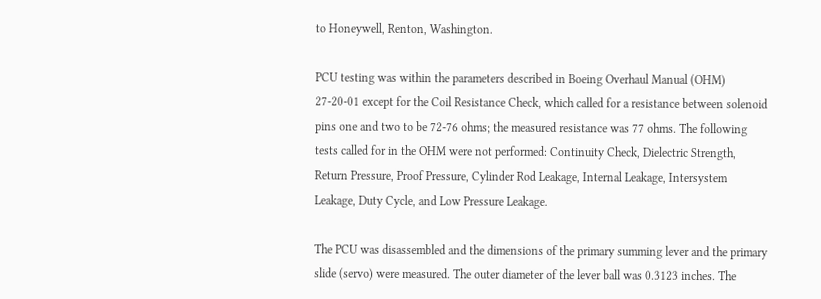to Honeywell, Renton, Washington.

PCU testing was within the parameters described in Boeing Overhaul Manual (OHM) 27-20-01 except for the Coil Resistance Check, which called for a resistance between solenoid pins one and two to be 72-76 ohms; the measured resistance was 77 ohms. The following tests called for in the OHM were not performed: Continuity Check, Dielectric Strength, Return Pressure, Proof Pressure, Cylinder Rod Leakage, Internal Leakage, Intersystem Leakage, Duty Cycle, and Low Pressure Leakage.

The PCU was disassembled and the dimensions of the primary summing lever and the primary slide (servo) were measured. The outer diameter of the lever ball was 0.3123 inches. The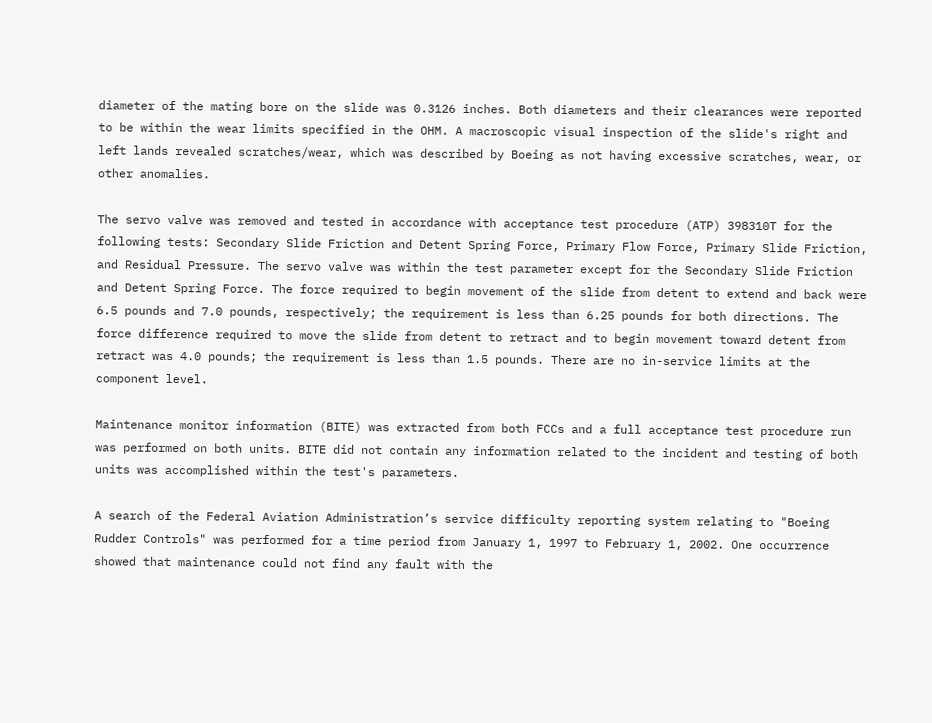diameter of the mating bore on the slide was 0.3126 inches. Both diameters and their clearances were reported to be within the wear limits specified in the OHM. A macroscopic visual inspection of the slide's right and left lands revealed scratches/wear, which was described by Boeing as not having excessive scratches, wear, or other anomalies.

The servo valve was removed and tested in accordance with acceptance test procedure (ATP) 398310T for the following tests: Secondary Slide Friction and Detent Spring Force, Primary Flow Force, Primary Slide Friction, and Residual Pressure. The servo valve was within the test parameter except for the Secondary Slide Friction and Detent Spring Force. The force required to begin movement of the slide from detent to extend and back were 6.5 pounds and 7.0 pounds, respectively; the requirement is less than 6.25 pounds for both directions. The force difference required to move the slide from detent to retract and to begin movement toward detent from retract was 4.0 pounds; the requirement is less than 1.5 pounds. There are no in-service limits at the component level.

Maintenance monitor information (BITE) was extracted from both FCCs and a full acceptance test procedure run was performed on both units. BITE did not contain any information related to the incident and testing of both units was accomplished within the test's parameters.

A search of the Federal Aviation Administration’s service difficulty reporting system relating to "Boeing Rudder Controls" was performed for a time period from January 1, 1997 to February 1, 2002. One occurrence showed that maintenance could not find any fault with the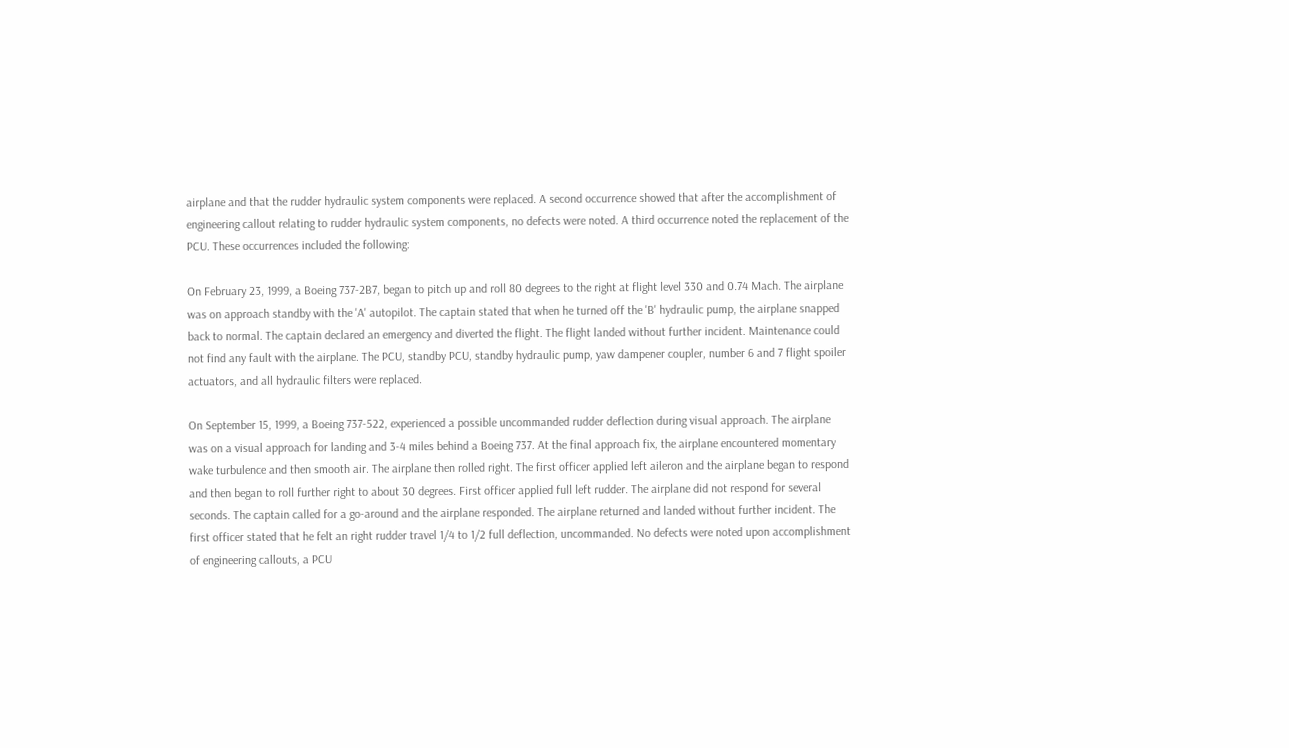airplane and that the rudder hydraulic system components were replaced. A second occurrence showed that after the accomplishment of engineering callout relating to rudder hydraulic system components, no defects were noted. A third occurrence noted the replacement of the PCU. These occurrences included the following:

On February 23, 1999, a Boeing 737-2B7, began to pitch up and roll 80 degrees to the right at flight level 330 and 0.74 Mach. The airplane was on approach standby with the 'A' autopilot. The captain stated that when he turned off the 'B' hydraulic pump, the airplane snapped back to normal. The captain declared an emergency and diverted the flight. The flight landed without further incident. Maintenance could not find any fault with the airplane. The PCU, standby PCU, standby hydraulic pump, yaw dampener coupler, number 6 and 7 flight spoiler actuators, and all hydraulic filters were replaced.

On September 15, 1999, a Boeing 737-522, experienced a possible uncommanded rudder deflection during visual approach. The airplane was on a visual approach for landing and 3-4 miles behind a Boeing 737. At the final approach fix, the airplane encountered momentary wake turbulence and then smooth air. The airplane then rolled right. The first officer applied left aileron and the airplane began to respond and then began to roll further right to about 30 degrees. First officer applied full left rudder. The airplane did not respond for several seconds. The captain called for a go-around and the airplane responded. The airplane returned and landed without further incident. The first officer stated that he felt an right rudder travel 1/4 to 1/2 full deflection, uncommanded. No defects were noted upon accomplishment of engineering callouts, a PCU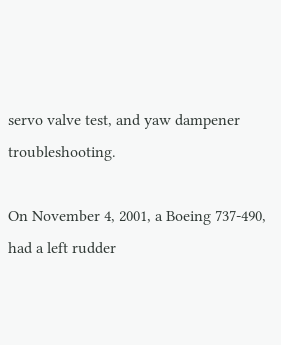servo valve test, and yaw dampener troubleshooting.

On November 4, 2001, a Boeing 737-490, had a left rudder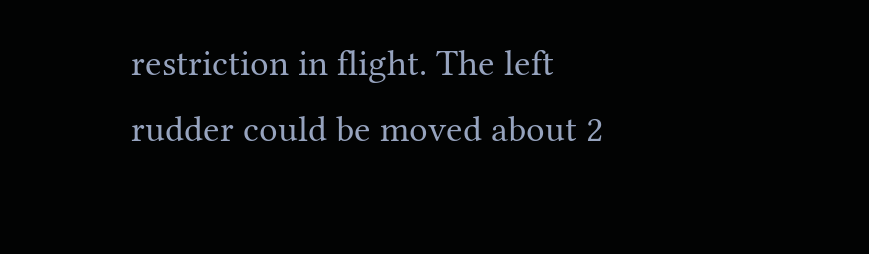restriction in flight. The left rudder could be moved about 2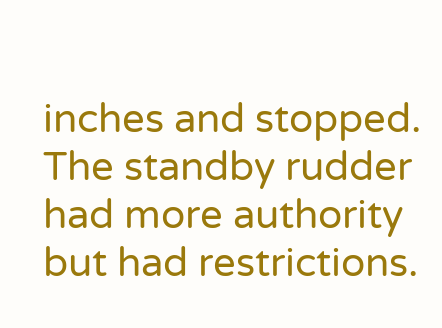inches and stopped. The standby rudder had more authority but had restrictions.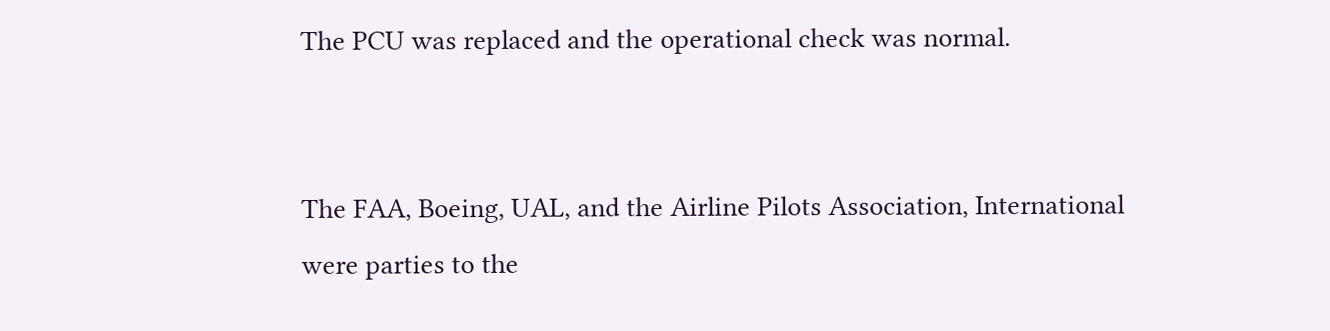The PCU was replaced and the operational check was normal.


The FAA, Boeing, UAL, and the Airline Pilots Association, International were parties to the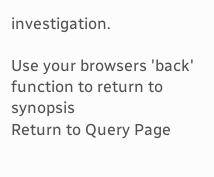investigation.

Use your browsers 'back' function to return to synopsis
Return to Query Page